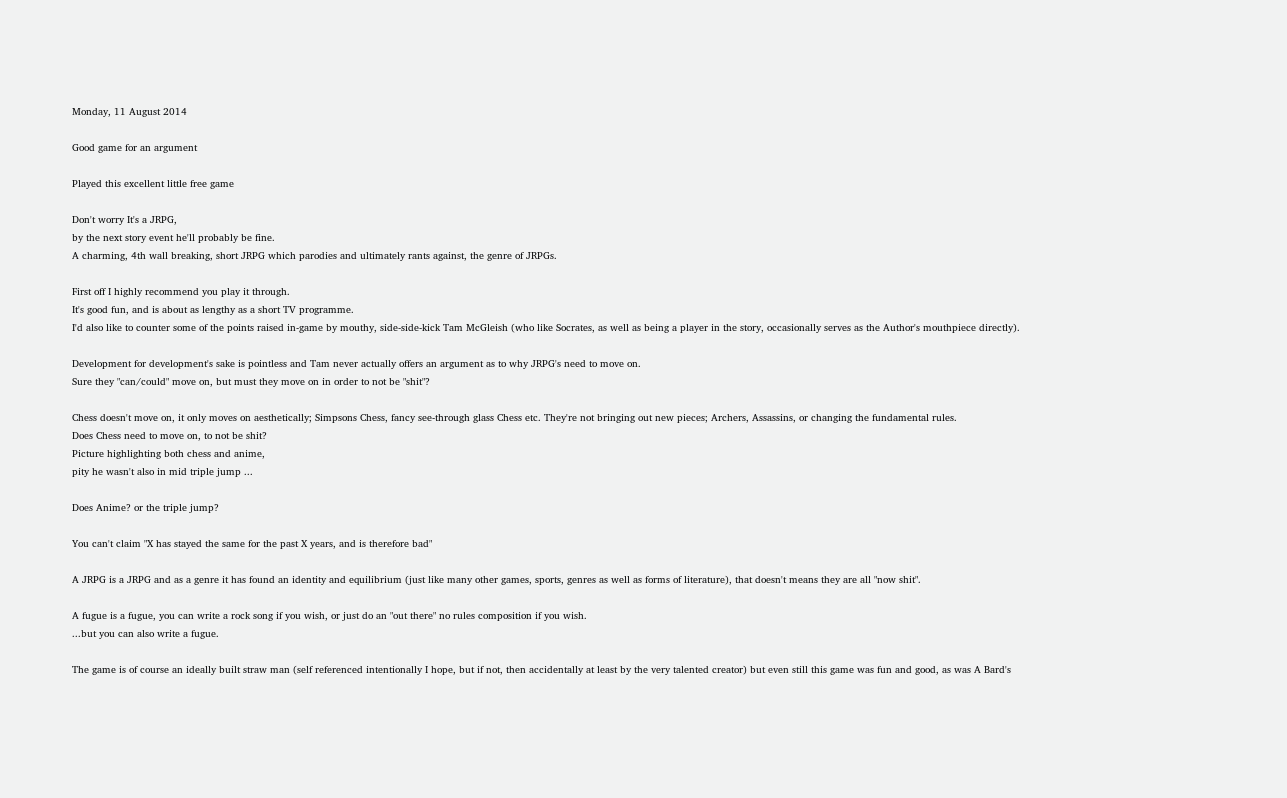Monday, 11 August 2014

Good game for an argument

Played this excellent little free game

Don't worry It's a JRPG,
by the next story event he'll probably be fine.
A charming, 4th wall breaking, short JRPG which parodies and ultimately rants against, the genre of JRPGs.

First off I highly recommend you play it through.
It's good fun, and is about as lengthy as a short TV programme.
I'd also like to counter some of the points raised in-game by mouthy, side-side-kick Tam McGleish (who like Socrates, as well as being a player in the story, occasionally serves as the Author's mouthpiece directly).

Development for development's sake is pointless and Tam never actually offers an argument as to why JRPG's need to move on.
Sure they "can/could" move on, but must they move on in order to not be "shit"?

Chess doesn't move on, it only moves on aesthetically; Simpsons Chess, fancy see-through glass Chess etc. They're not bringing out new pieces; Archers, Assassins, or changing the fundamental rules.
Does Chess need to move on, to not be shit?
Picture highlighting both chess and anime,
pity he wasn't also in mid triple jump ...

Does Anime? or the triple jump?

You can't claim "X has stayed the same for the past X years, and is therefore bad"

A JRPG is a JRPG and as a genre it has found an identity and equilibrium (just like many other games, sports, genres as well as forms of literature), that doesn't means they are all "now shit".

A fugue is a fugue, you can write a rock song if you wish, or just do an "out there" no rules composition if you wish.
...but you can also write a fugue.

The game is of course an ideally built straw man (self referenced intentionally I hope, but if not, then accidentally at least by the very talented creator) but even still this game was fun and good, as was A Bard's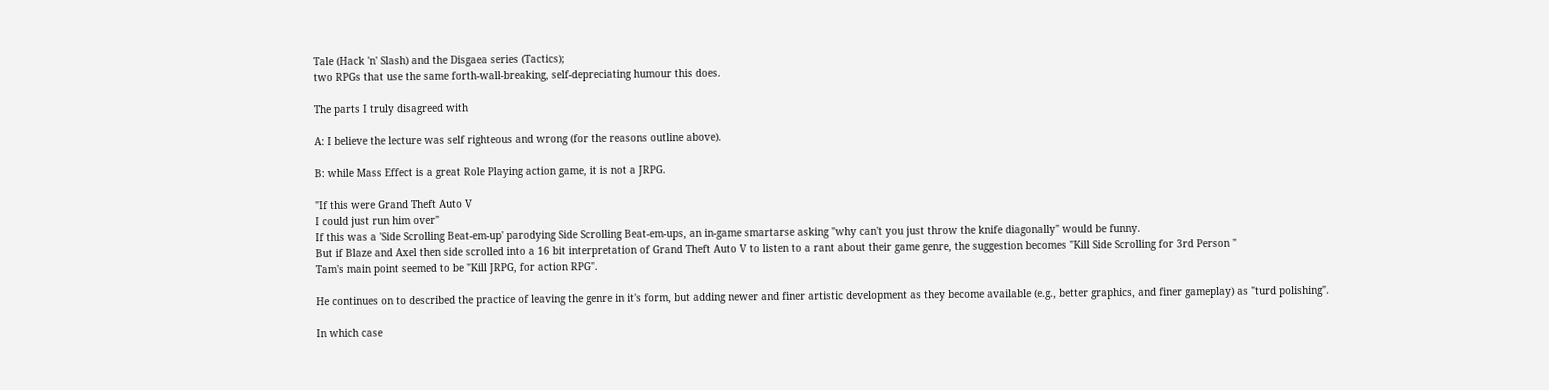Tale (Hack 'n' Slash) and the Disgaea series (Tactics);
two RPGs that use the same forth-wall-breaking, self-depreciating humour this does.

The parts I truly disagreed with

A: I believe the lecture was self righteous and wrong (for the reasons outline above).

B: while Mass Effect is a great Role Playing action game, it is not a JRPG.

"If this were Grand Theft Auto V
I could just run him over"
If this was a 'Side Scrolling Beat-em-up' parodying Side Scrolling Beat-em-ups, an in-game smartarse asking "why can't you just throw the knife diagonally" would be funny.
But if Blaze and Axel then side scrolled into a 16 bit interpretation of Grand Theft Auto V to listen to a rant about their game genre, the suggestion becomes "Kill Side Scrolling for 3rd Person "
Tam's main point seemed to be "Kill JRPG, for action RPG".

He continues on to described the practice of leaving the genre in it's form, but adding newer and finer artistic development as they become available (e.g., better graphics, and finer gameplay) as "turd polishing".

In which case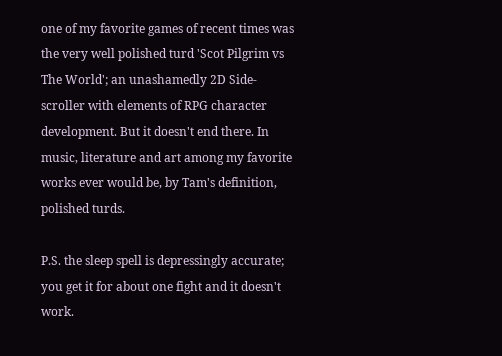one of my favorite games of recent times was the very well polished turd 'Scot Pilgrim vs The World'; an unashamedly 2D Side-scroller with elements of RPG character development. But it doesn't end there. In music, literature and art among my favorite works ever would be, by Tam's definition, polished turds.

P.S. the sleep spell is depressingly accurate; you get it for about one fight and it doesn't work.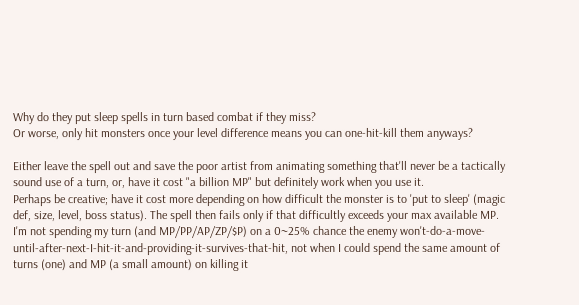Why do they put sleep spells in turn based combat if they miss?
Or worse, only hit monsters once your level difference means you can one-hit-kill them anyways?

Either leave the spell out and save the poor artist from animating something that'll never be a tactically sound use of a turn, or, have it cost "a billion MP" but definitely work when you use it.
Perhaps be creative; have it cost more depending on how difficult the monster is to 'put to sleep' (magic def, size, level, boss status). The spell then fails only if that difficultly exceeds your max available MP.
I'm not spending my turn (and MP/PP/AP/ZP/$P) on a 0~25% chance the enemy won't-do-a-move-until-after-next-I-hit-it-and-providing-it-survives-that-hit, not when I could spend the same amount of turns (one) and MP (a small amount) on killing it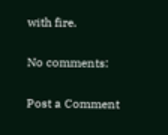with fire.

No comments:

Post a Comment